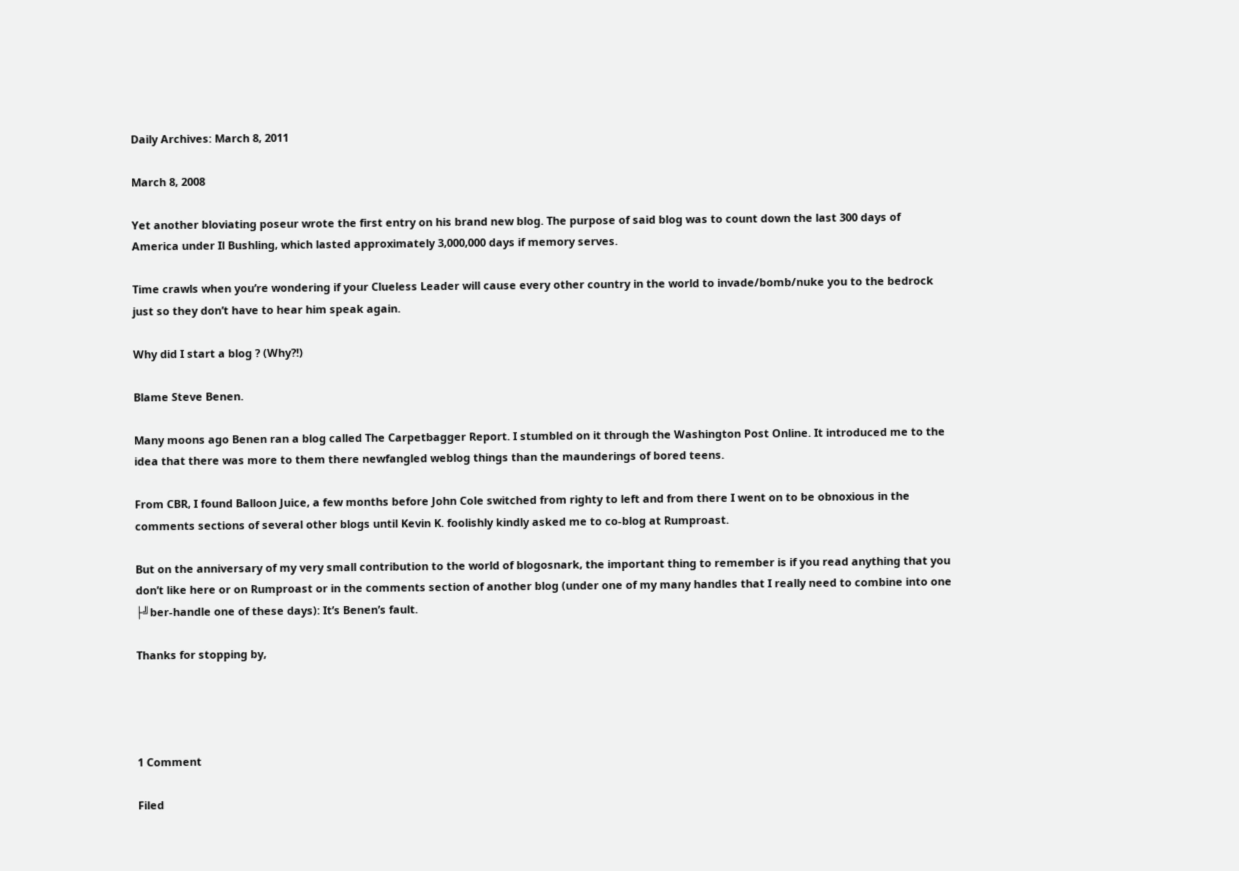Daily Archives: March 8, 2011

March 8, 2008

Yet another bloviating poseur wrote the first entry on his brand new blog. The purpose of said blog was to count down the last 300 days of America under Il Bushling, which lasted approximately 3,000,000 days if memory serves.

Time crawls when you’re wondering if your Clueless Leader will cause every other country in the world to invade/bomb/nuke you to the bedrock just so they don’t have to hear him speak again.

Why did I start a blog ? (Why?!)

Blame Steve Benen.

Many moons ago Benen ran a blog called The Carpetbagger Report. I stumbled on it through the Washington Post Online. It introduced me to the idea that there was more to them there newfangled weblog things than the maunderings of bored teens.

From CBR, I found Balloon Juice, a few months before John Cole switched from righty to left and from there I went on to be obnoxious in the comments sections of several other blogs until Kevin K. foolishly kindly asked me to co-blog at Rumproast.

But on the anniversary of my very small contribution to the world of blogosnark, the important thing to remember is if you read anything that you don’t like here or on Rumproast or in the comments section of another blog (under one of my many handles that I really need to combine into one ├╝ber-handle one of these days): It’s Benen’s fault.

Thanks for stopping by,




1 Comment

Filed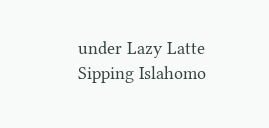under Lazy Latte Sipping Islahomo